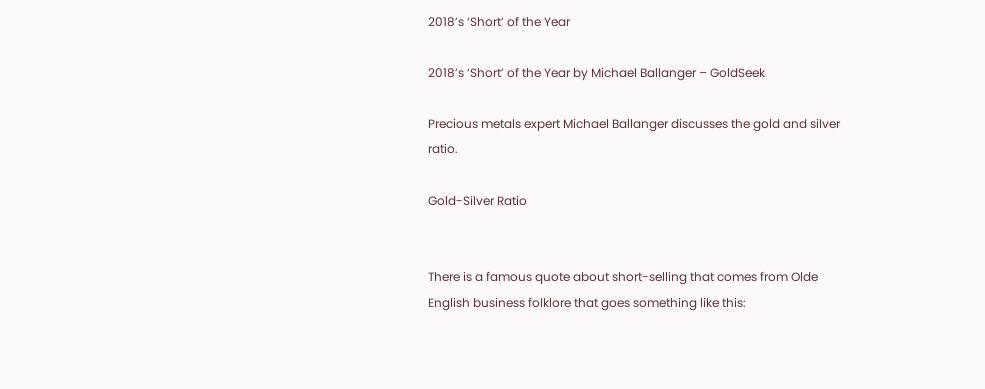2018’s ‘Short’ of the Year

2018’s ‘Short’ of the Year by Michael Ballanger – GoldSeek

Precious metals expert Michael Ballanger discusses the gold and silver ratio.

Gold-Silver Ratio


There is a famous quote about short-selling that comes from Olde English business folklore that goes something like this: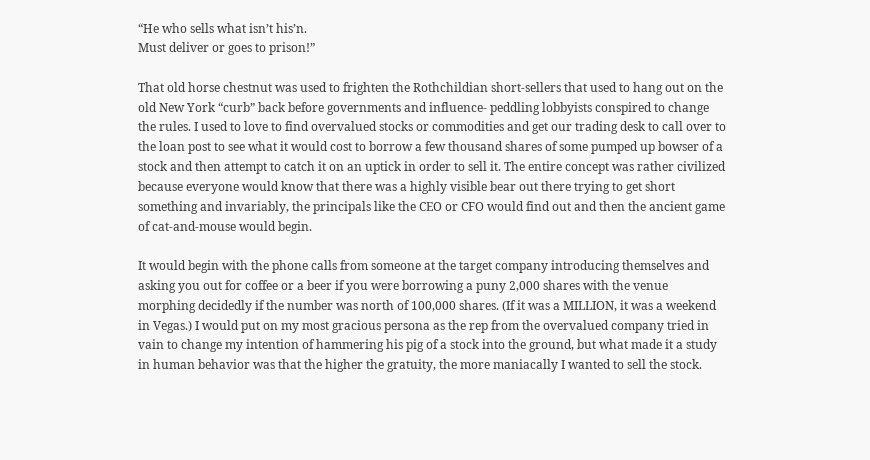“He who sells what isn’t his’n.
Must deliver or goes to prison!”

That old horse chestnut was used to frighten the Rothchildian short-sellers that used to hang out on the old New York “curb” back before governments and influence- peddling lobbyists conspired to change the rules. I used to love to find overvalued stocks or commodities and get our trading desk to call over to the loan post to see what it would cost to borrow a few thousand shares of some pumped up bowser of a stock and then attempt to catch it on an uptick in order to sell it. The entire concept was rather civilized because everyone would know that there was a highly visible bear out there trying to get short something and invariably, the principals like the CEO or CFO would find out and then the ancient game of cat-and-mouse would begin.

It would begin with the phone calls from someone at the target company introducing themselves and asking you out for coffee or a beer if you were borrowing a puny 2,000 shares with the venue morphing decidedly if the number was north of 100,000 shares. (If it was a MILLION, it was a weekend in Vegas.) I would put on my most gracious persona as the rep from the overvalued company tried in vain to change my intention of hammering his pig of a stock into the ground, but what made it a study in human behavior was that the higher the gratuity, the more maniacally I wanted to sell the stock.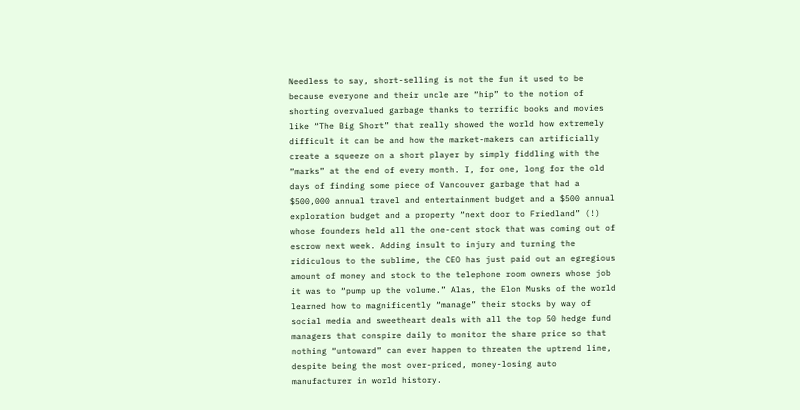Needless to say, short-selling is not the fun it used to be because everyone and their uncle are “hip” to the notion of shorting overvalued garbage thanks to terrific books and movies like “The Big Short” that really showed the world how extremely difficult it can be and how the market-makers can artificially create a squeeze on a short player by simply fiddling with the “marks” at the end of every month. I, for one, long for the old days of finding some piece of Vancouver garbage that had a $500,000 annual travel and entertainment budget and a $500 annual exploration budget and a property “next door to Friedland” (!) whose founders held all the one-cent stock that was coming out of escrow next week. Adding insult to injury and turning the ridiculous to the sublime, the CEO has just paid out an egregious amount of money and stock to the telephone room owners whose job it was to “pump up the volume.” Alas, the Elon Musks of the world learned how to magnificently “manage” their stocks by way of social media and sweetheart deals with all the top 50 hedge fund managers that conspire daily to monitor the share price so that nothing “untoward” can ever happen to threaten the uptrend line, despite being the most over-priced, money-losing auto manufacturer in world history.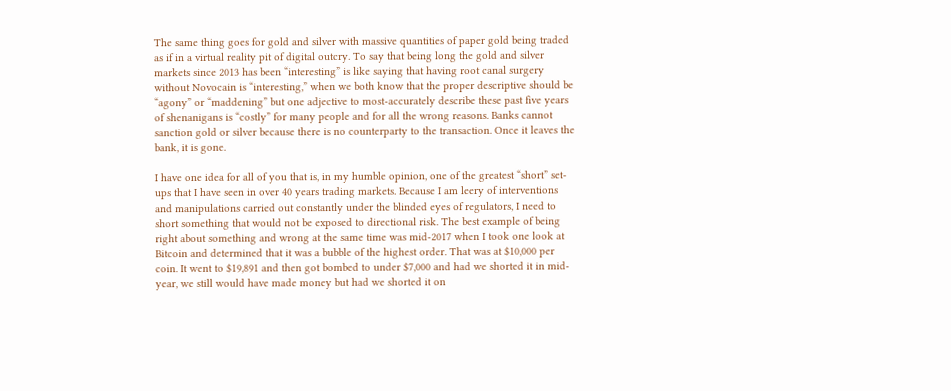The same thing goes for gold and silver with massive quantities of paper gold being traded as if in a virtual reality pit of digital outcry. To say that being long the gold and silver markets since 2013 has been “interesting” is like saying that having root canal surgery without Novocain is “interesting,” when we both know that the proper descriptive should be “agony” or “maddening” but one adjective to most-accurately describe these past five years of shenanigans is “costly” for many people and for all the wrong reasons. Banks cannot sanction gold or silver because there is no counterparty to the transaction. Once it leaves the bank, it is gone.

I have one idea for all of you that is, in my humble opinion, one of the greatest “short” set-ups that I have seen in over 40 years trading markets. Because I am leery of interventions and manipulations carried out constantly under the blinded eyes of regulators, I need to short something that would not be exposed to directional risk. The best example of being right about something and wrong at the same time was mid-2017 when I took one look at Bitcoin and determined that it was a bubble of the highest order. That was at $10,000 per coin. It went to $19,891 and then got bombed to under $7,000 and had we shorted it in mid-year, we still would have made money but had we shorted it on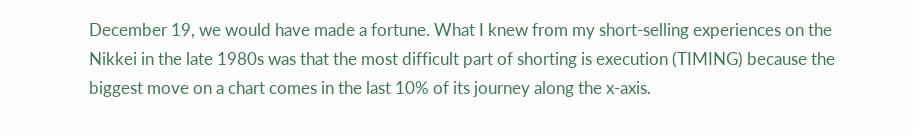December 19, we would have made a fortune. What I knew from my short-selling experiences on the Nikkei in the late 1980s was that the most difficult part of shorting is execution (TIMING) because the biggest move on a chart comes in the last 10% of its journey along the x-axis.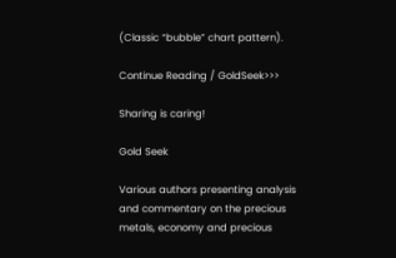(Classic “bubble” chart pattern).

Continue Reading / GoldSeek>>>

Sharing is caring!

Gold Seek

Various authors presenting analysis and commentary on the precious metals, economy and precious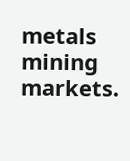metals mining markets.